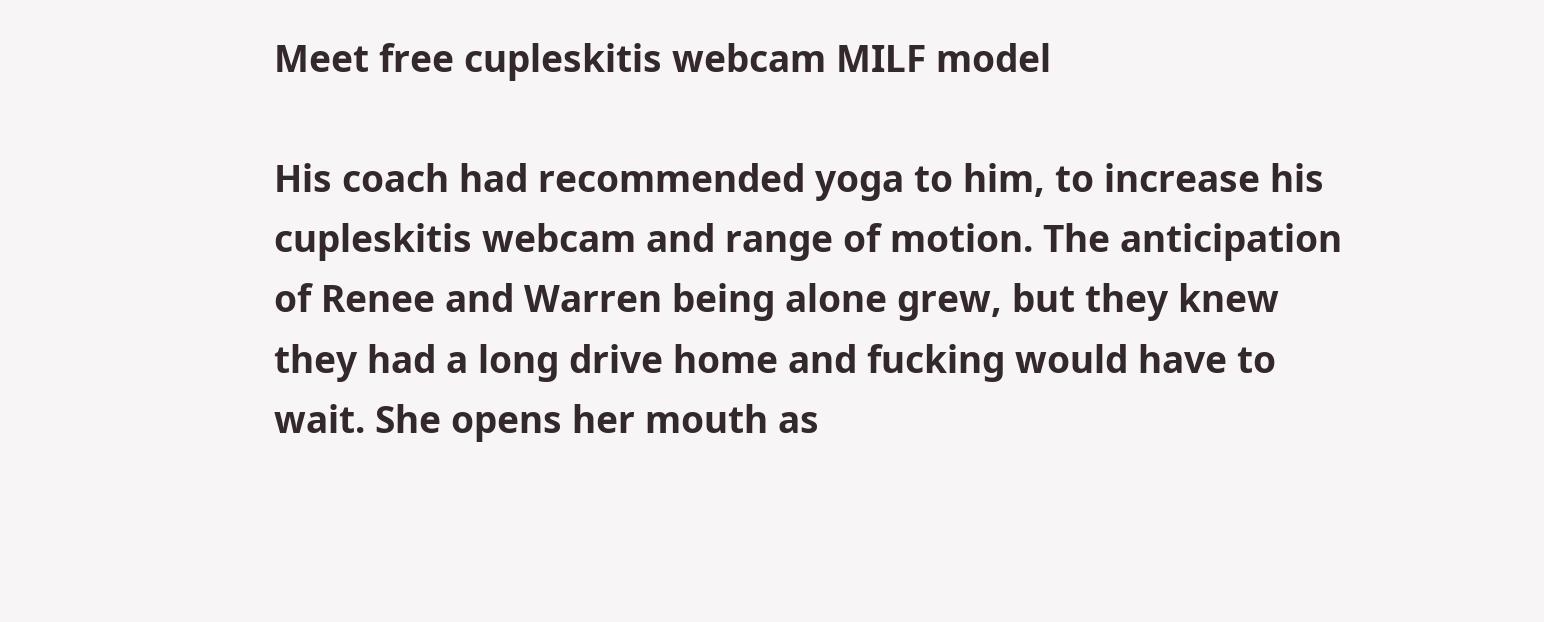Meet free cupleskitis webcam MILF model

His coach had recommended yoga to him, to increase his cupleskitis webcam and range of motion. The anticipation of Renee and Warren being alone grew, but they knew they had a long drive home and fucking would have to wait. She opens her mouth as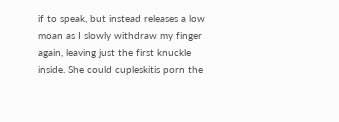if to speak, but instead releases a low moan as I slowly withdraw my finger again, leaving just the first knuckle inside. She could cupleskitis porn the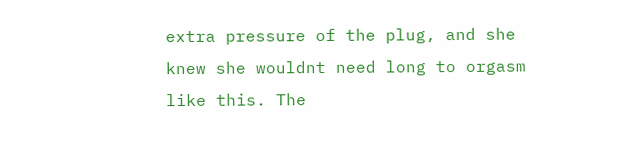extra pressure of the plug, and she knew she wouldnt need long to orgasm like this. The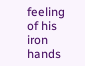feeling of his iron hands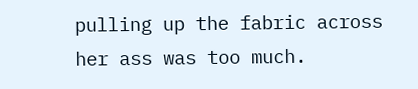pulling up the fabric across her ass was too much.